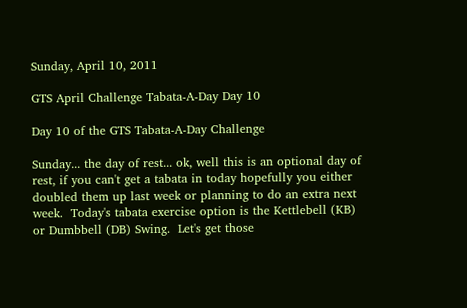Sunday, April 10, 2011

GTS April Challenge Tabata-A-Day Day 10

Day 10 of the GTS Tabata-A-Day Challenge

Sunday... the day of rest... ok, well this is an optional day of rest, if you can't get a tabata in today hopefully you either doubled them up last week or planning to do an extra next week.  Today's tabata exercise option is the Kettlebell (KB) or Dumbbell (DB) Swing.  Let's get those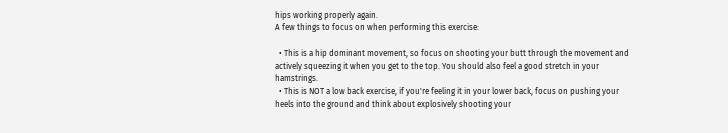hips working properly again.
A few things to focus on when performing this exercise:

  • This is a hip dominant movement, so focus on shooting your butt through the movement and actively squeezing it when you get to the top. You should also feel a good stretch in your hamstrings.
  • This is NOT a low back exercise, if you're feeling it in your lower back, focus on pushing your heels into the ground and think about explosively shooting your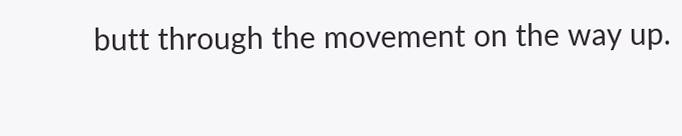butt through the movement on the way up.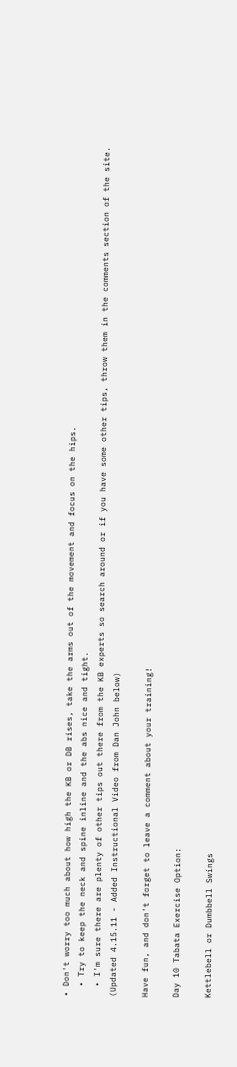• Don't worry too much about how high the KB or DB rises, take the arms out of the movement and focus on the hips.
  • Try to keep the neck and spine inline and the abs nice and tight.
  • I'm sure there are plenty of other tips out there from the KB experts so search around or if you have some other tips, throw them in the comments section of the site. (Updated 4.15.11 - Added Instructional Video from Dan John below)

Have fun, and don't forget to leave a comment about your training!

Day 10 Tabata Exercise Option:

Kettlebell or Dumbbell Swings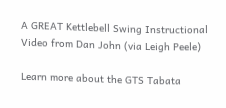A GREAT Kettlebell Swing Instructional Video from Dan John (via Leigh Peele)

Learn more about the GTS Tabata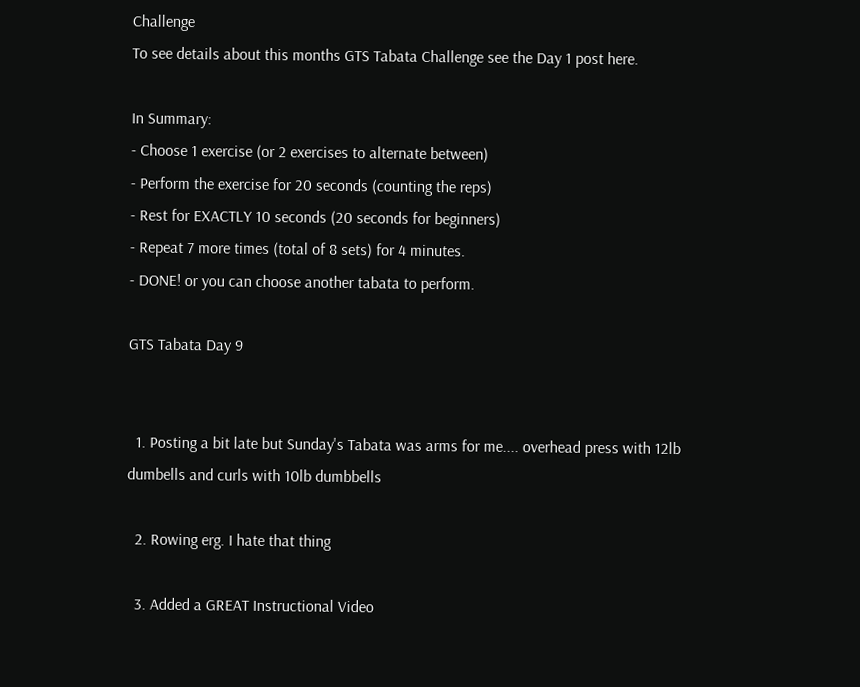Challenge
To see details about this months GTS Tabata Challenge see the Day 1 post here.

In Summary:
- Choose 1 exercise (or 2 exercises to alternate between)
- Perform the exercise for 20 seconds (counting the reps)
- Rest for EXACTLY 10 seconds (20 seconds for beginners)
- Repeat 7 more times (total of 8 sets) for 4 minutes.
- DONE! or you can choose another tabata to perform.

GTS Tabata Day 9


  1. Posting a bit late but Sunday's Tabata was arms for me.... overhead press with 12lb dumbells and curls with 10lb dumbbells

  2. Rowing erg. I hate that thing

  3. Added a GREAT Instructional Video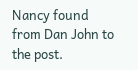Nancy found from Dan John to the post.